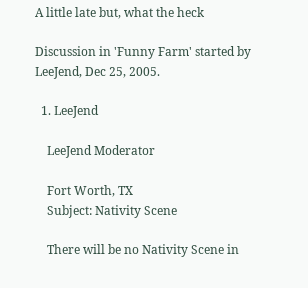A little late but, what the heck

Discussion in 'Funny Farm' started by LeeJend, Dec 25, 2005.

  1. LeeJend

    LeeJend Moderator

    Fort Worth, TX
    Subject: Nativity Scene

    There will be no Nativity Scene in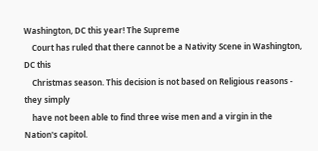Washington, DC this year! The Supreme
    Court has ruled that there cannot be a Nativity Scene in Washington, DC this
    Christmas season. This decision is not based on Religious reasons - they simply
    have not been able to find three wise men and a virgin in the Nation's capitol.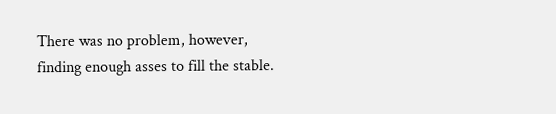There was no problem, however, finding enough asses to fill the stable.